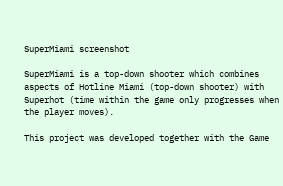SuperMiami screenshot

SuperMiami is a top-down shooter which combines aspects of Hotline Miami (top-down shooter) with Superhot (time within the game only progresses when the player moves).

This project was developed together with the Game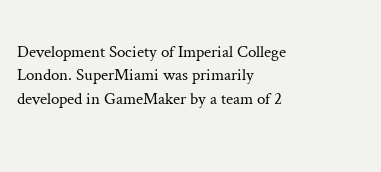Development Society of Imperial College London. SuperMiami was primarily developed in GameMaker by a team of 2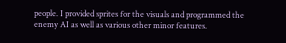people. I provided sprites for the visuals and programmed the enemy AI as well as various other minor features.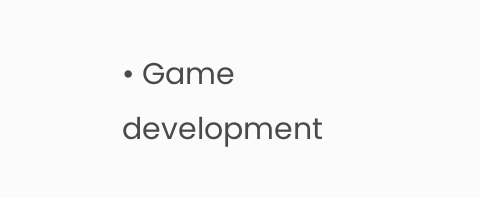• Game development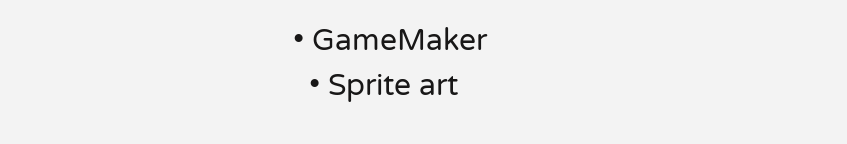• GameMaker
  • Sprite art